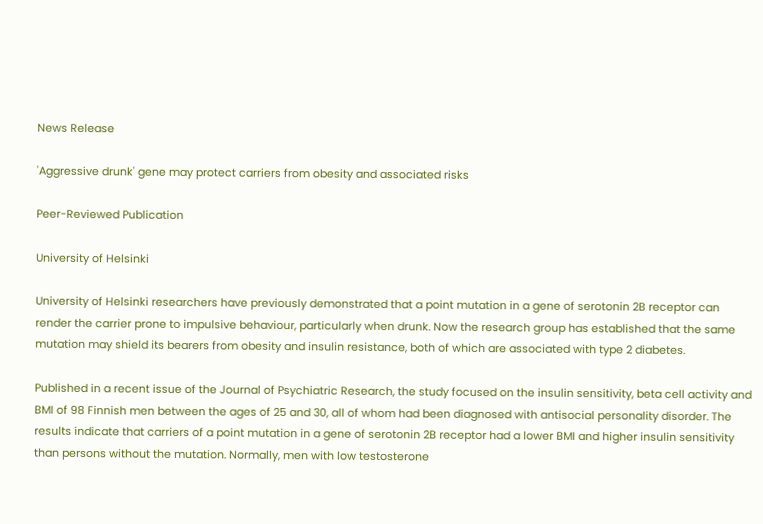News Release

'Aggressive drunk' gene may protect carriers from obesity and associated risks

Peer-Reviewed Publication

University of Helsinki

University of Helsinki researchers have previously demonstrated that a point mutation in a gene of serotonin 2B receptor can render the carrier prone to impulsive behaviour, particularly when drunk. Now the research group has established that the same mutation may shield its bearers from obesity and insulin resistance, both of which are associated with type 2 diabetes.

Published in a recent issue of the Journal of Psychiatric Research, the study focused on the insulin sensitivity, beta cell activity and BMI of 98 Finnish men between the ages of 25 and 30, all of whom had been diagnosed with antisocial personality disorder. The results indicate that carriers of a point mutation in a gene of serotonin 2B receptor had a lower BMI and higher insulin sensitivity than persons without the mutation. Normally, men with low testosterone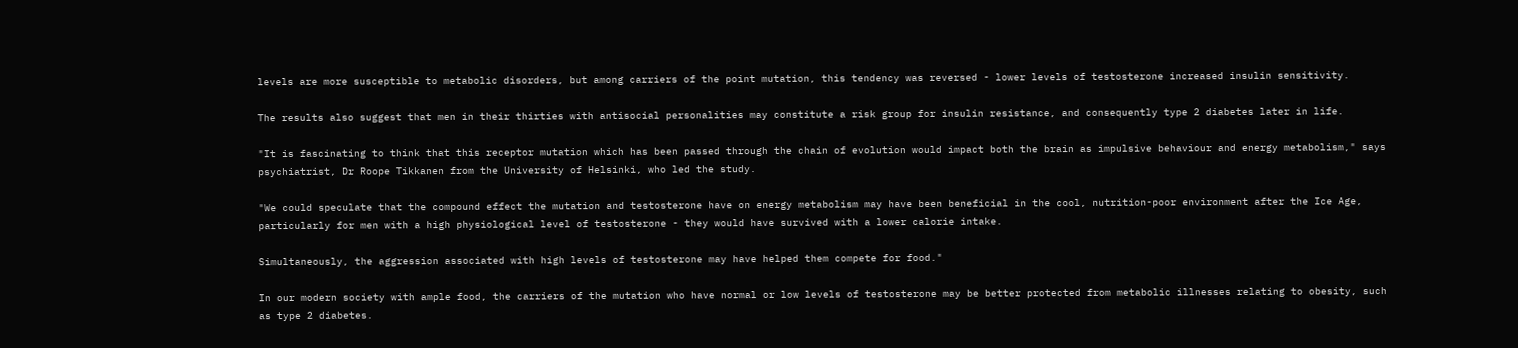levels are more susceptible to metabolic disorders, but among carriers of the point mutation, this tendency was reversed - lower levels of testosterone increased insulin sensitivity.

The results also suggest that men in their thirties with antisocial personalities may constitute a risk group for insulin resistance, and consequently type 2 diabetes later in life.

"It is fascinating to think that this receptor mutation which has been passed through the chain of evolution would impact both the brain as impulsive behaviour and energy metabolism," says psychiatrist, Dr Roope Tikkanen from the University of Helsinki, who led the study.

"We could speculate that the compound effect the mutation and testosterone have on energy metabolism may have been beneficial in the cool, nutrition-poor environment after the Ice Age, particularly for men with a high physiological level of testosterone - they would have survived with a lower calorie intake.

Simultaneously, the aggression associated with high levels of testosterone may have helped them compete for food."

In our modern society with ample food, the carriers of the mutation who have normal or low levels of testosterone may be better protected from metabolic illnesses relating to obesity, such as type 2 diabetes.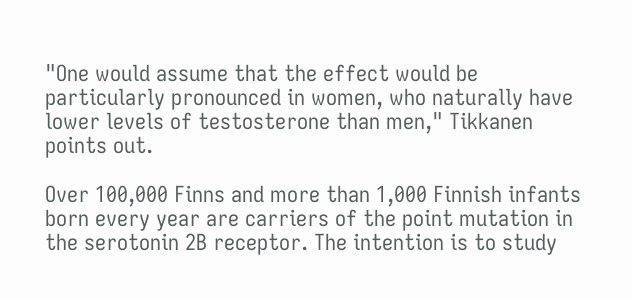"One would assume that the effect would be particularly pronounced in women, who naturally have lower levels of testosterone than men," Tikkanen points out.

Over 100,000 Finns and more than 1,000 Finnish infants born every year are carriers of the point mutation in the serotonin 2B receptor. The intention is to study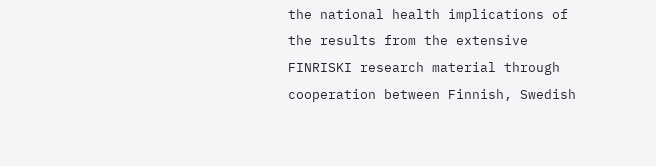the national health implications of the results from the extensive FINRISKI research material through cooperation between Finnish, Swedish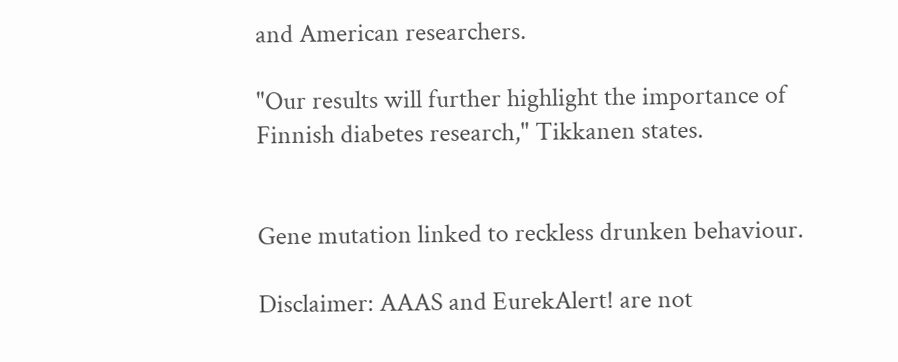and American researchers.

"Our results will further highlight the importance of Finnish diabetes research," Tikkanen states.


Gene mutation linked to reckless drunken behaviour.

Disclaimer: AAAS and EurekAlert! are not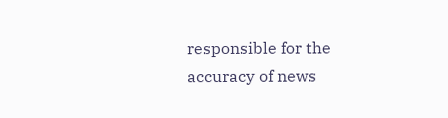responsible for the accuracy of news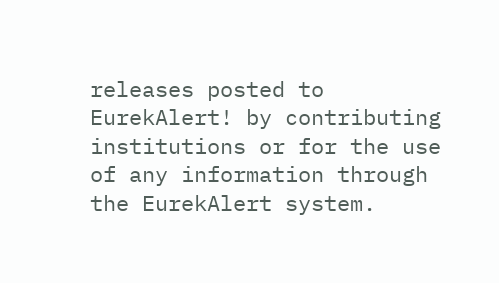releases posted to EurekAlert! by contributing institutions or for the use of any information through the EurekAlert system.